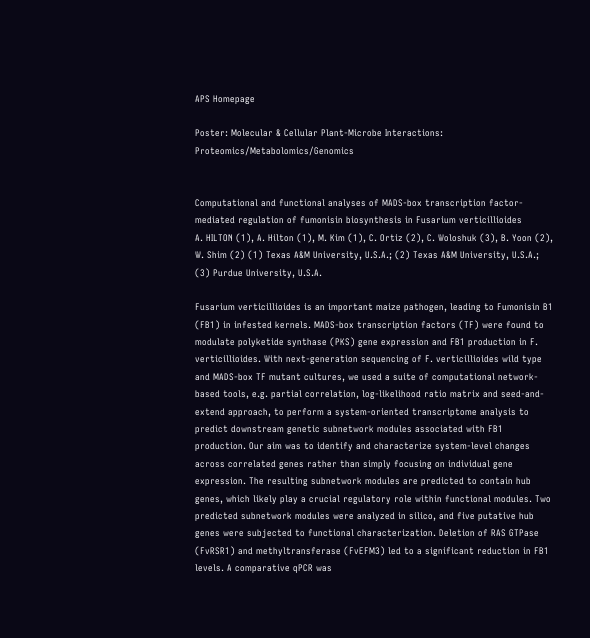APS Homepage

Poster: Molecular & Cellular Plant-Microbe Interactions: Proteomics/Metabolomics/Genomics


Computational and functional analyses of MADS-box transcription factor-mediated regulation of fumonisin biosynthesis in Fusarium verticillioides
A. HILTON (1), A. Hilton (1), M. Kim (1), C. Ortiz (2), C. Woloshuk (3), B. Yoon (2), W. Shim (2) (1) Texas A&M University, U.S.A.; (2) Texas A&M University, U.S.A.; (3) Purdue University, U.S.A.

Fusarium verticillioides is an important maize pathogen, leading to Fumonisin B1 (FB1) in infested kernels. MADS-box transcription factors (TF) were found to modulate polyketide synthase (PKS) gene expression and FB1 production in F. verticillioides. With next-generation sequencing of F. verticillioides wild type and MADS-box TF mutant cultures, we used a suite of computational network-based tools, e.g. partial correlation, log-likelihood ratio matrix and seed-and-extend approach, to perform a system-oriented transcriptome analysis to predict downstream genetic subnetwork modules associated with FB1 production. Our aim was to identify and characterize system-level changes across correlated genes rather than simply focusing on individual gene expression. The resulting subnetwork modules are predicted to contain hub genes, which likely play a crucial regulatory role within functional modules. Two predicted subnetwork modules were analyzed in silico, and five putative hub genes were subjected to functional characterization. Deletion of RAS GTPase (FvRSR1) and methyltransferase (FvEFM3) led to a significant reduction in FB1 levels. A comparative qPCR was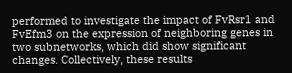performed to investigate the impact of FvRsr1 and FvEfm3 on the expression of neighboring genes in two subnetworks, which did show significant changes. Collectively, these results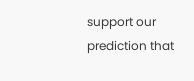support our prediction that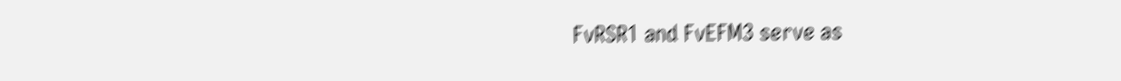FvRSR1 and FvEFM3 serve as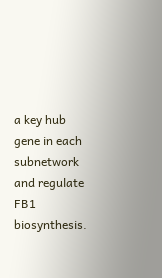a key hub gene in each subnetwork and regulate FB1 biosynthesis.